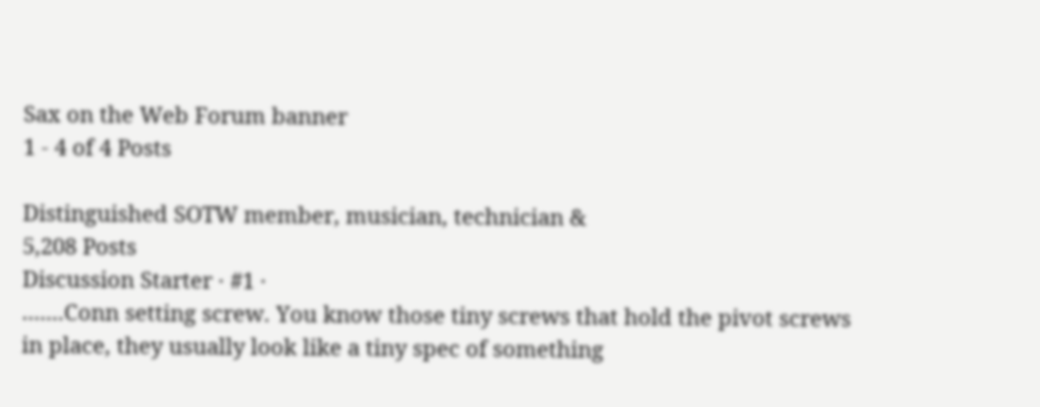Sax on the Web Forum banner
1 - 4 of 4 Posts

Distinguished SOTW member, musician, technician &
5,208 Posts
Discussion Starter · #1 ·
.......Conn setting screw. You know those tiny screws that hold the pivot screws in place, they usually look like a tiny spec of something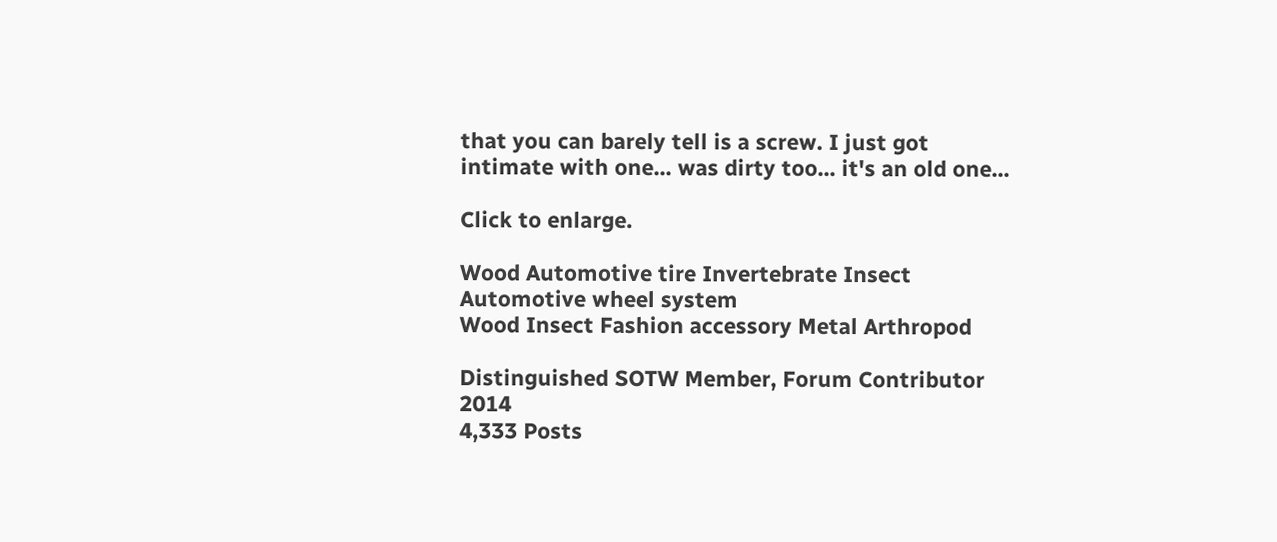that you can barely tell is a screw. I just got intimate with one... was dirty too... it's an old one...

Click to enlarge.

Wood Automotive tire Invertebrate Insect Automotive wheel system
Wood Insect Fashion accessory Metal Arthropod

Distinguished SOTW Member, Forum Contributor 2014
4,333 Posts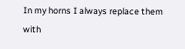In my horns I always replace them with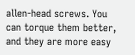allen-head screws. You can torque them better, and they are more easy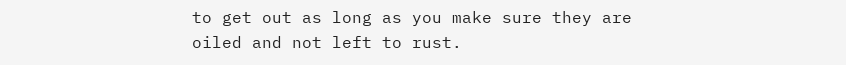to get out as long as you make sure they are oiled and not left to rust.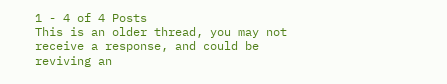1 - 4 of 4 Posts
This is an older thread, you may not receive a response, and could be reviving an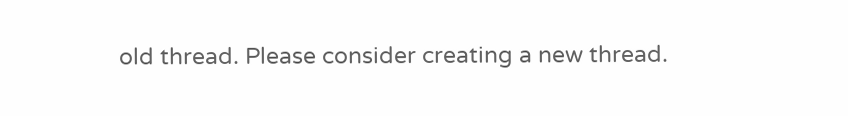old thread. Please consider creating a new thread.